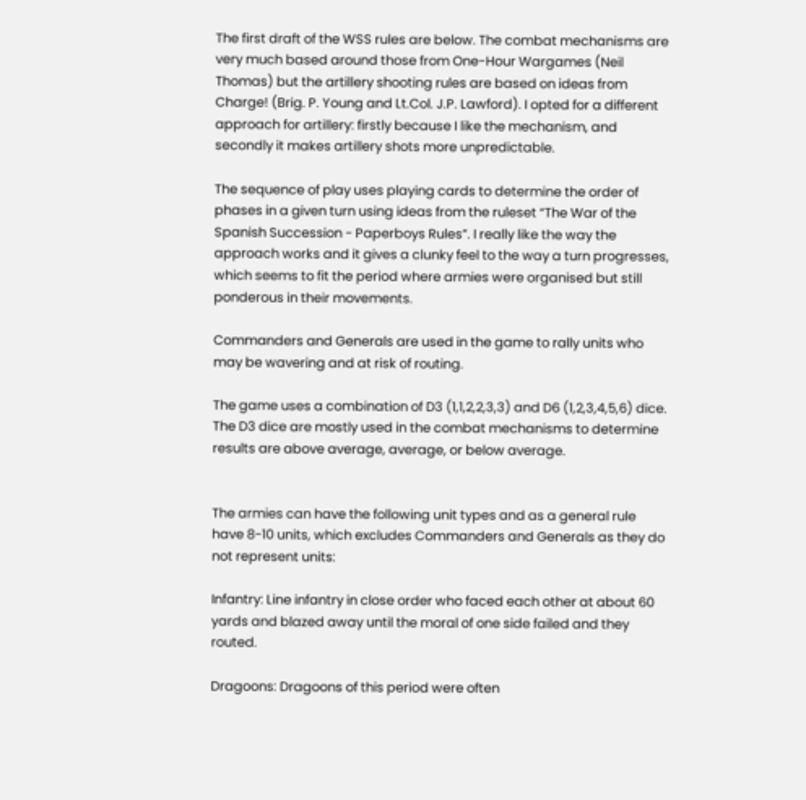The first draft of the WSS rules are below. The combat mechanisms are very much based around those from One-Hour Wargames (Neil Thomas) but the artillery shooting rules are based on ideas from Charge! (Brig. P. Young and Lt.Col. J.P. Lawford). I opted for a different approach for artillery: firstly because I like the mechanism, and secondly it makes artillery shots more unpredictable.

The sequence of play uses playing cards to determine the order of phases in a given turn using ideas from the ruleset “The War of the Spanish Succession - Paperboys Rules”. I really like the way the approach works and it gives a clunky feel to the way a turn progresses, which seems to fit the period where armies were organised but still ponderous in their movements.

Commanders and Generals are used in the game to rally units who may be wavering and at risk of routing.

The game uses a combination of D3 (1,1,2,2,3,3) and D6 (1,2,3,4,5,6) dice. The D3 dice are mostly used in the combat mechanisms to determine results are above average, average, or below average.


The armies can have the following unit types and as a general rule have 8-10 units, which excludes Commanders and Generals as they do not represent units:

Infantry: Line infantry in close order who faced each other at about 60 yards and blazed away until the moral of one side failed and they routed.

Dragoons: Dragoons of this period were often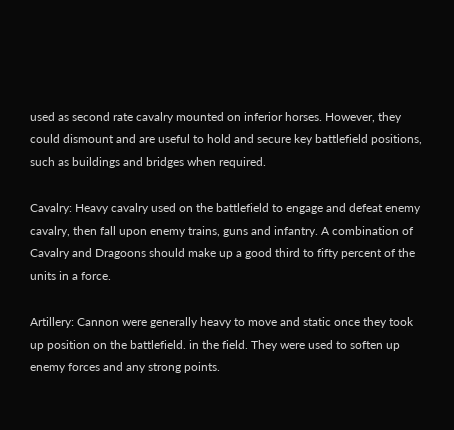used as second rate cavalry mounted on inferior horses. However, they could dismount and are useful to hold and secure key battlefield positions, such as buildings and bridges when required.

Cavalry: Heavy cavalry used on the battlefield to engage and defeat enemy cavalry, then fall upon enemy trains, guns and infantry. A combination of Cavalry and Dragoons should make up a good third to fifty percent of the units in a force.

Artillery: Cannon were generally heavy to move and static once they took up position on the battlefield. in the field. They were used to soften up enemy forces and any strong points.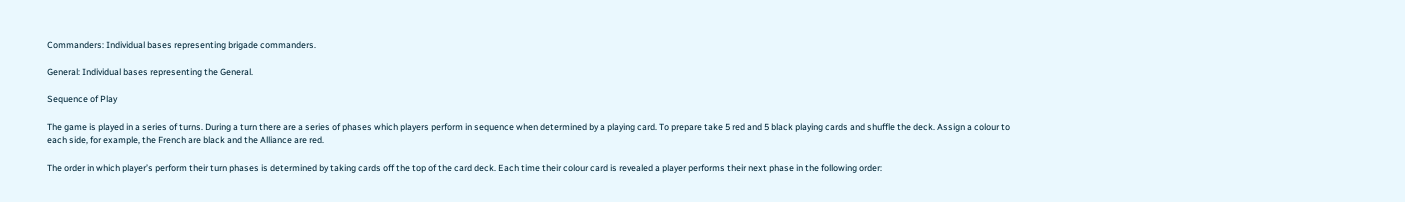Commanders: Individual bases representing brigade commanders.

General: Individual bases representing the General.

Sequence of Play

The game is played in a series of turns. During a turn there are a series of phases which players perform in sequence when determined by a playing card. To prepare take 5 red and 5 black playing cards and shuffle the deck. Assign a colour to each side, for example, the French are black and the Alliance are red.

The order in which player’s perform their turn phases is determined by taking cards off the top of the card deck. Each time their colour card is revealed a player performs their next phase in the following order: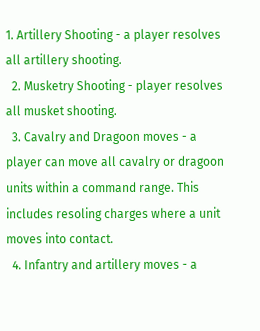1. Artillery Shooting - a player resolves all artillery shooting.
  2. Musketry Shooting - player resolves all musket shooting.
  3. Cavalry and Dragoon moves - a player can move all cavalry or dragoon units within a command range. This includes resoling charges where a unit moves into contact.
  4. Infantry and artillery moves - a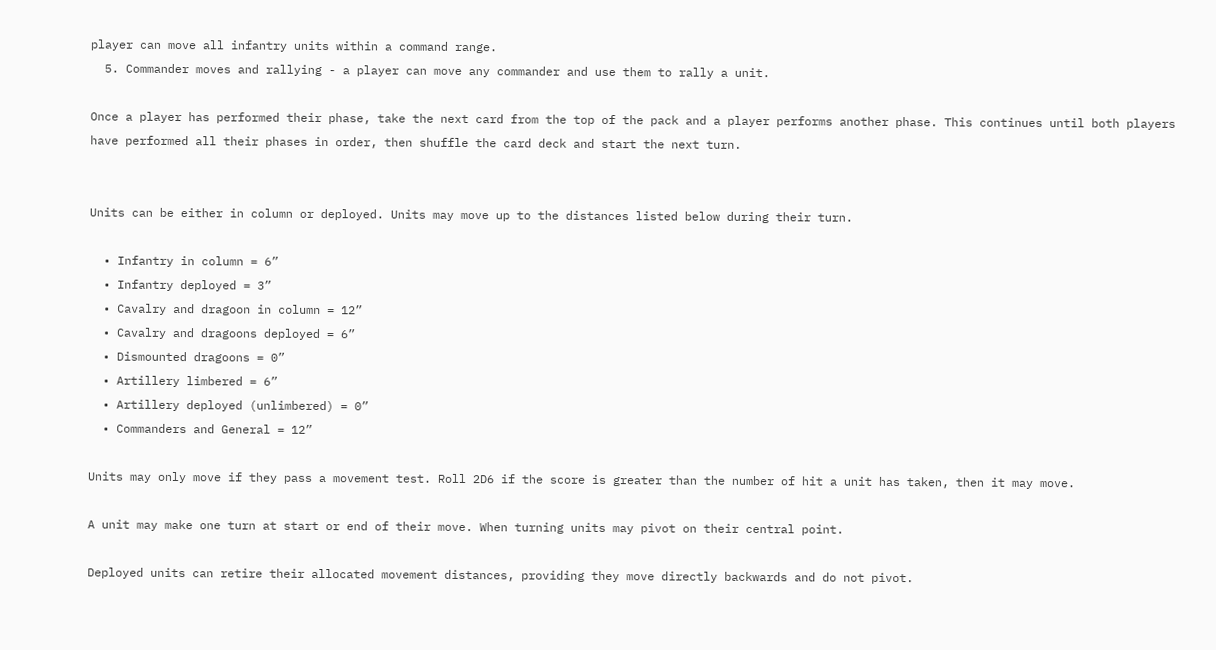player can move all infantry units within a command range.
  5. Commander moves and rallying - a player can move any commander and use them to rally a unit.

Once a player has performed their phase, take the next card from the top of the pack and a player performs another phase. This continues until both players have performed all their phases in order, then shuffle the card deck and start the next turn.


Units can be either in column or deployed. Units may move up to the distances listed below during their turn.

  • Infantry in column = 6”
  • Infantry deployed = 3”
  • Cavalry and dragoon in column = 12”
  • Cavalry and dragoons deployed = 6”
  • Dismounted dragoons = 0”
  • Artillery limbered = 6”
  • Artillery deployed (unlimbered) = 0”
  • Commanders and General = 12”

Units may only move if they pass a movement test. Roll 2D6 if the score is greater than the number of hit a unit has taken, then it may move.

A unit may make one turn at start or end of their move. When turning units may pivot on their central point.

Deployed units can retire their allocated movement distances, providing they move directly backwards and do not pivot.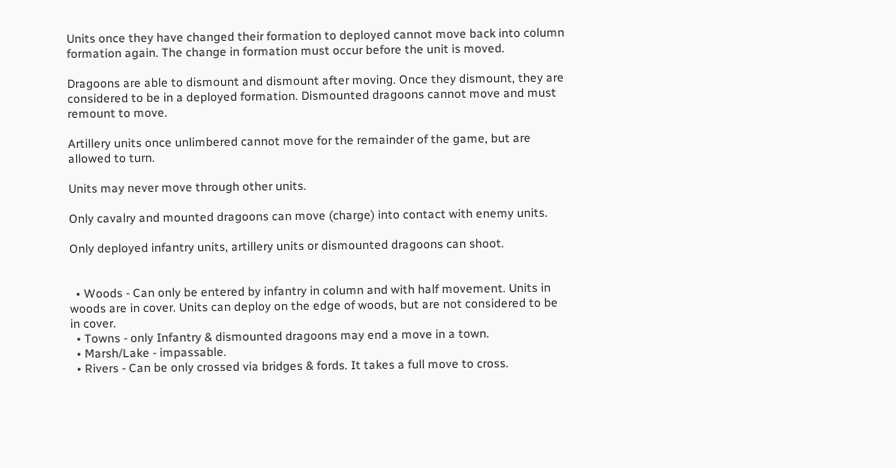Units once they have changed their formation to deployed cannot move back into column formation again. The change in formation must occur before the unit is moved.

Dragoons are able to dismount and dismount after moving. Once they dismount, they are considered to be in a deployed formation. Dismounted dragoons cannot move and must remount to move.

Artillery units once unlimbered cannot move for the remainder of the game, but are allowed to turn.

Units may never move through other units.

Only cavalry and mounted dragoons can move (charge) into contact with enemy units.

Only deployed infantry units, artillery units or dismounted dragoons can shoot.


  • Woods - Can only be entered by infantry in column and with half movement. Units in woods are in cover. Units can deploy on the edge of woods, but are not considered to be in cover.
  • Towns - only Infantry & dismounted dragoons may end a move in a town.
  • Marsh/Lake - impassable.
  • Rivers - Can be only crossed via bridges & fords. It takes a full move to cross.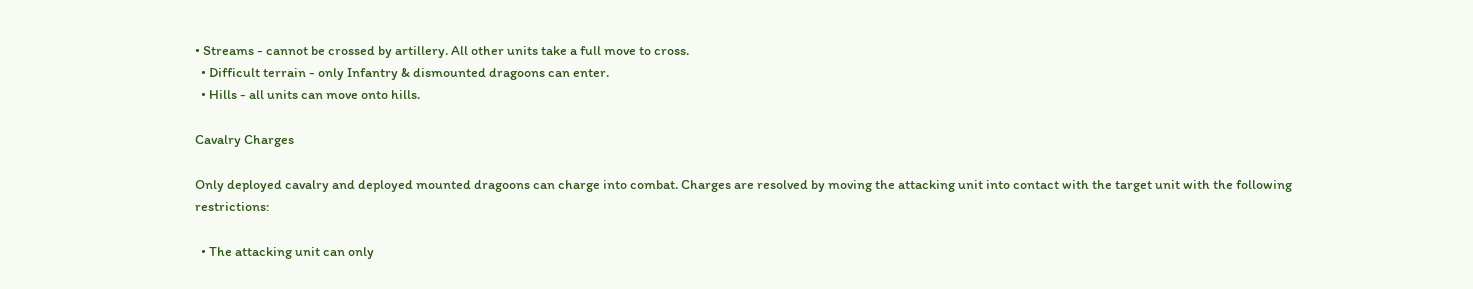• Streams - cannot be crossed by artillery. All other units take a full move to cross.
  • Difficult terrain - only Infantry & dismounted dragoons can enter.
  • Hills - all units can move onto hills.

Cavalry Charges

Only deployed cavalry and deployed mounted dragoons can charge into combat. Charges are resolved by moving the attacking unit into contact with the target unit with the following restrictions:

  • The attacking unit can only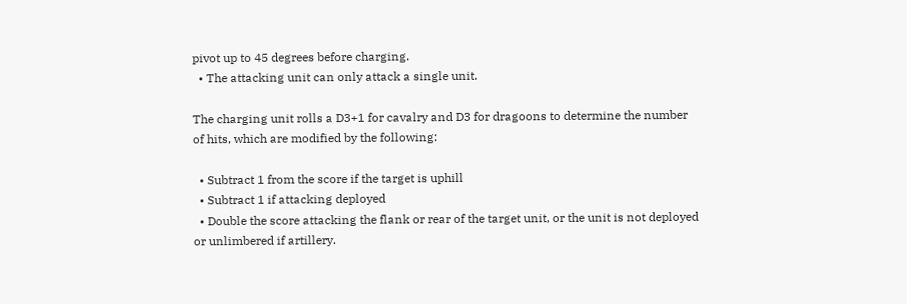pivot up to 45 degrees before charging.
  • The attacking unit can only attack a single unit.

The charging unit rolls a D3+1 for cavalry and D3 for dragoons to determine the number of hits, which are modified by the following:

  • Subtract 1 from the score if the target is uphill
  • Subtract 1 if attacking deployed
  • Double the score attacking the flank or rear of the target unit, or the unit is not deployed or unlimbered if artillery.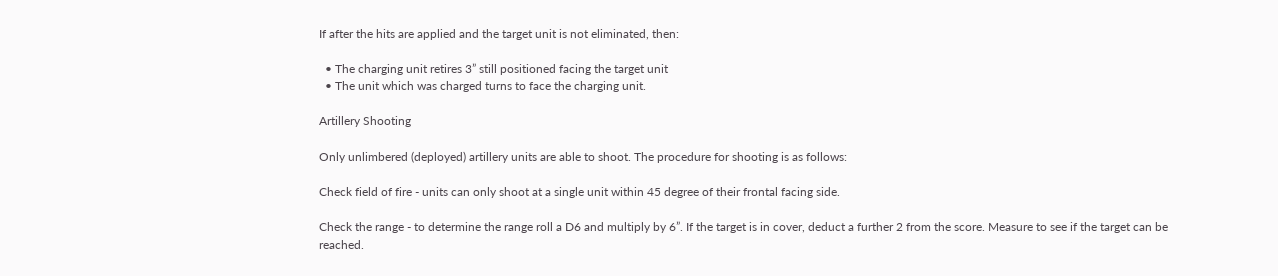If after the hits are applied and the target unit is not eliminated, then:

  • The charging unit retires 3” still positioned facing the target unit
  • The unit which was charged turns to face the charging unit.

Artillery Shooting

Only unlimbered (deployed) artillery units are able to shoot. The procedure for shooting is as follows:

Check field of fire - units can only shoot at a single unit within 45 degree of their frontal facing side.

Check the range - to determine the range roll a D6 and multiply by 6”. If the target is in cover, deduct a further 2 from the score. Measure to see if the target can be reached.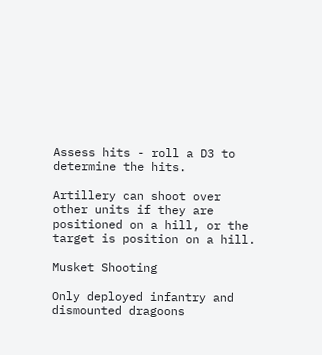Assess hits - roll a D3 to determine the hits.

Artillery can shoot over other units if they are positioned on a hill, or the target is position on a hill.

Musket Shooting

Only deployed infantry and dismounted dragoons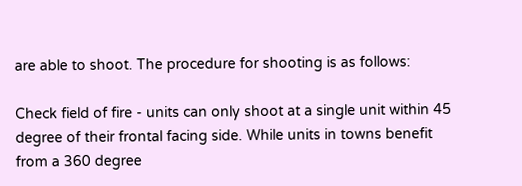are able to shoot. The procedure for shooting is as follows:

Check field of fire - units can only shoot at a single unit within 45 degree of their frontal facing side. While units in towns benefit from a 360 degree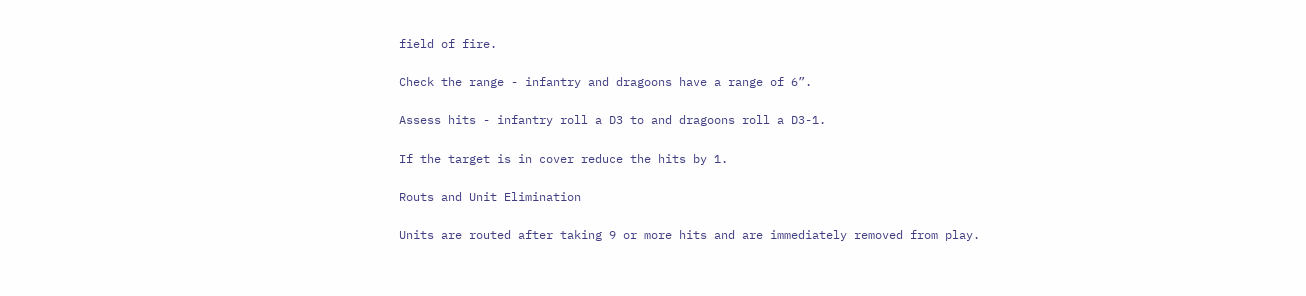field of fire.

Check the range - infantry and dragoons have a range of 6”.

Assess hits - infantry roll a D3 to and dragoons roll a D3-1.

If the target is in cover reduce the hits by 1.

Routs and Unit Elimination

Units are routed after taking 9 or more hits and are immediately removed from play.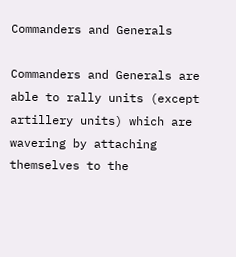Commanders and Generals

Commanders and Generals are able to rally units (except artillery units) which are wavering by attaching themselves to the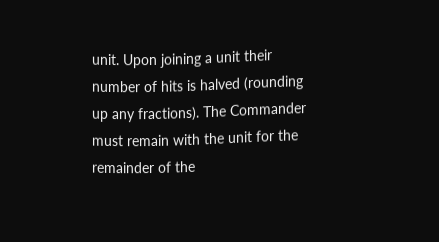unit. Upon joining a unit their number of hits is halved (rounding up any fractions). The Commander must remain with the unit for the remainder of the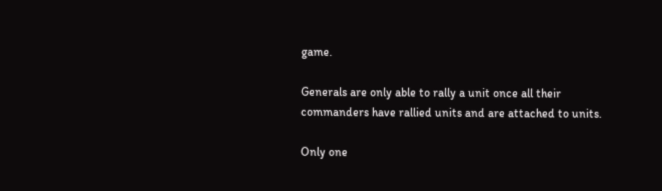game.

Generals are only able to rally a unit once all their commanders have rallied units and are attached to units.

Only one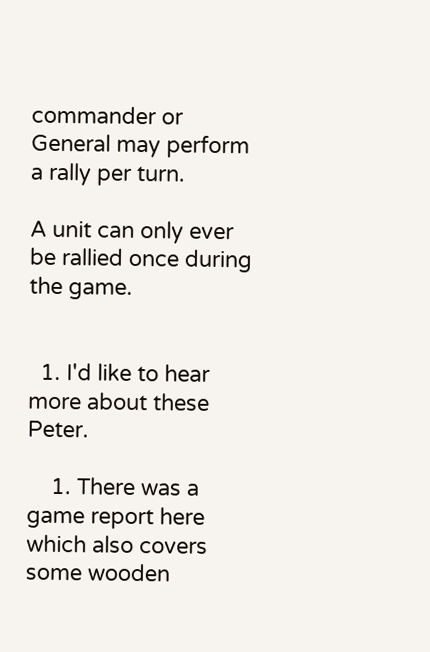commander or General may perform a rally per turn.

A unit can only ever be rallied once during the game.


  1. I'd like to hear more about these Peter.

    1. There was a game report here which also covers some wooden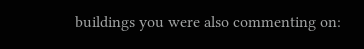buildings you were also commenting on: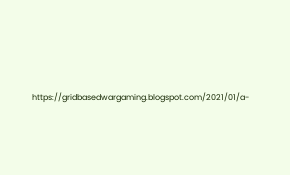https://gridbasedwargaming.blogspot.com/2021/01/a-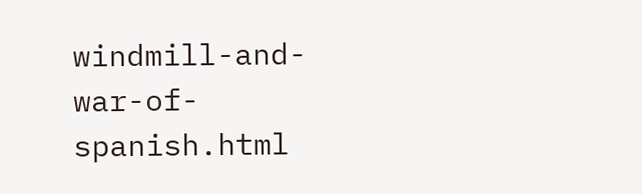windmill-and-war-of-spanish.html